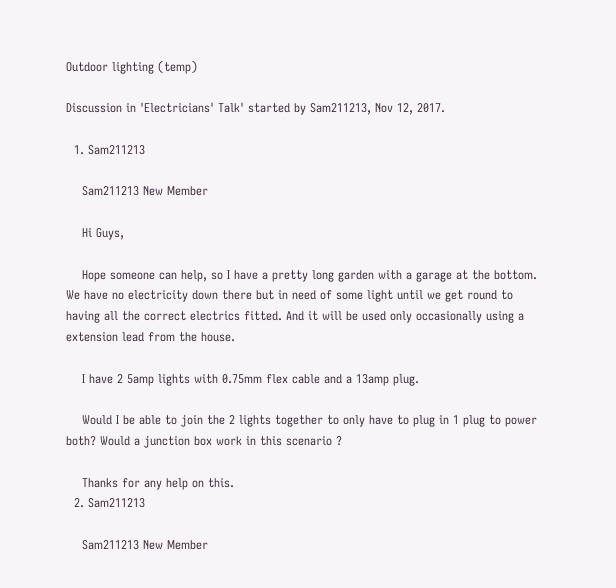Outdoor lighting (temp)

Discussion in 'Electricians' Talk' started by Sam211213, Nov 12, 2017.

  1. Sam211213

    Sam211213 New Member

    Hi Guys,

    Hope someone can help, so I have a pretty long garden with a garage at the bottom. We have no electricity down there but in need of some light until we get round to having all the correct electrics fitted. And it will be used only occasionally using a extension lead from the house.

    I have 2 5amp lights with 0.75mm flex cable and a 13amp plug.

    Would I be able to join the 2 lights together to only have to plug in 1 plug to power both? Would a junction box work in this scenario ?

    Thanks for any help on this.
  2. Sam211213

    Sam211213 New Member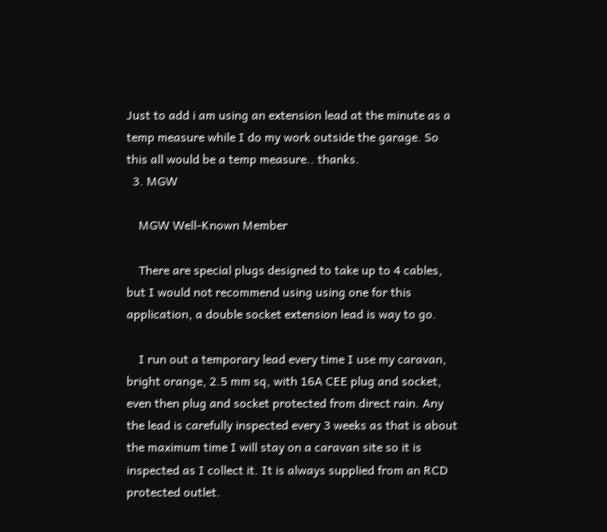Just to add i am using an extension lead at the minute as a temp measure while I do my work outside the garage. So this all would be a temp measure.. thanks.
  3. MGW

    MGW Well-Known Member

    There are special plugs designed to take up to 4 cables, but I would not recommend using using one for this application, a double socket extension lead is way to go.

    I run out a temporary lead every time I use my caravan, bright orange, 2.5 mm sq, with 16A CEE plug and socket, even then plug and socket protected from direct rain. Any the lead is carefully inspected every 3 weeks as that is about the maximum time I will stay on a caravan site so it is inspected as I collect it. It is always supplied from an RCD protected outlet.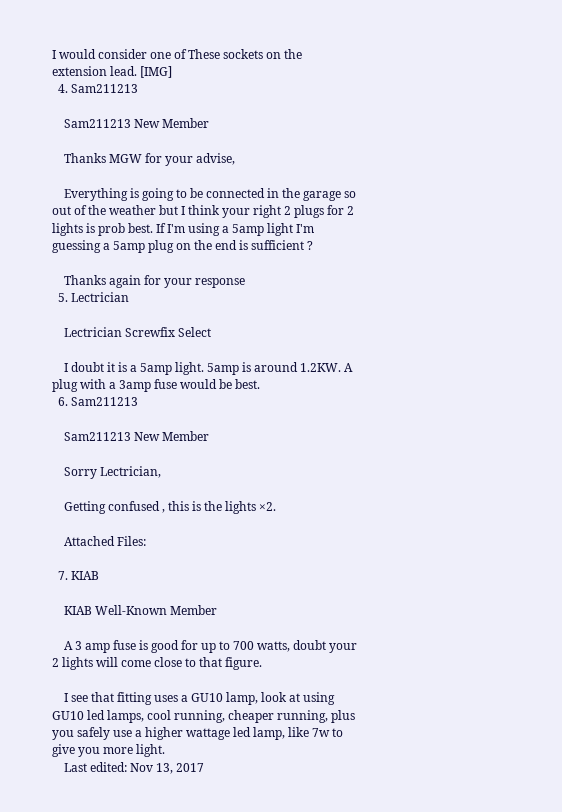I would consider one of These sockets on the extension lead. [IMG]
  4. Sam211213

    Sam211213 New Member

    Thanks MGW for your advise,

    Everything is going to be connected in the garage so out of the weather but I think your right 2 plugs for 2 lights is prob best. If I'm using a 5amp light I'm guessing a 5amp plug on the end is sufficient ?

    Thanks again for your response
  5. Lectrician

    Lectrician Screwfix Select

    I doubt it is a 5amp light. 5amp is around 1.2KW. A plug with a 3amp fuse would be best.
  6. Sam211213

    Sam211213 New Member

    Sorry Lectrician,

    Getting confused , this is the lights ×2.

    Attached Files:

  7. KIAB

    KIAB Well-Known Member

    A 3 amp fuse is good for up to 700 watts, doubt your 2 lights will come close to that figure.

    I see that fitting uses a GU10 lamp, look at using GU10 led lamps, cool running, cheaper running, plus you safely use a higher wattage led lamp, like 7w to give you more light.
    Last edited: Nov 13, 2017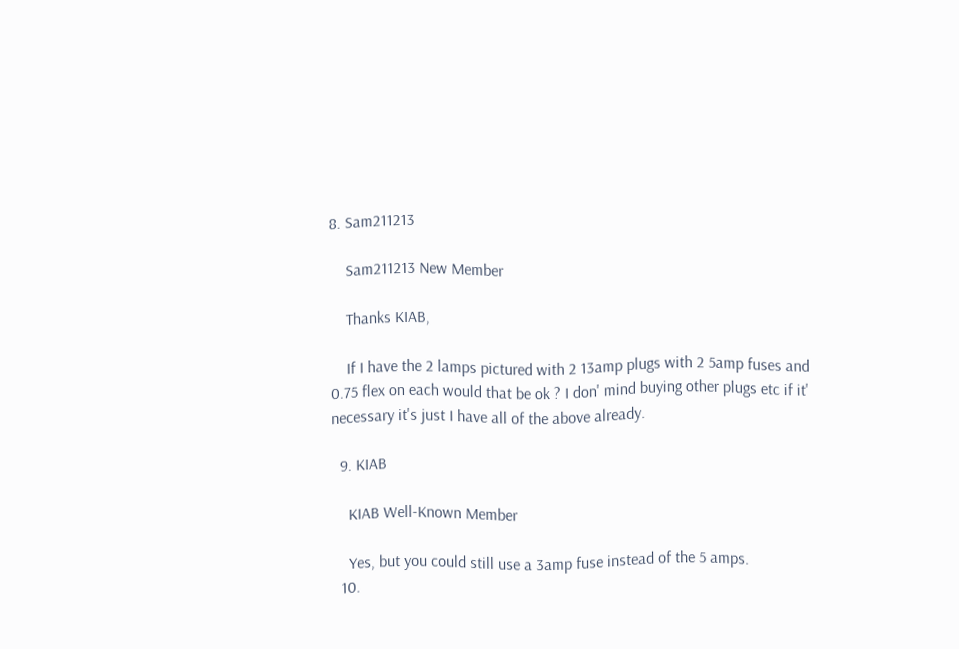8. Sam211213

    Sam211213 New Member

    Thanks KIAB,

    If I have the 2 lamps pictured with 2 13amp plugs with 2 5amp fuses and 0.75 flex on each would that be ok ? I don' mind buying other plugs etc if it' necessary it's just I have all of the above already.

  9. KIAB

    KIAB Well-Known Member

    Yes, but you could still use a 3amp fuse instead of the 5 amps.
  10.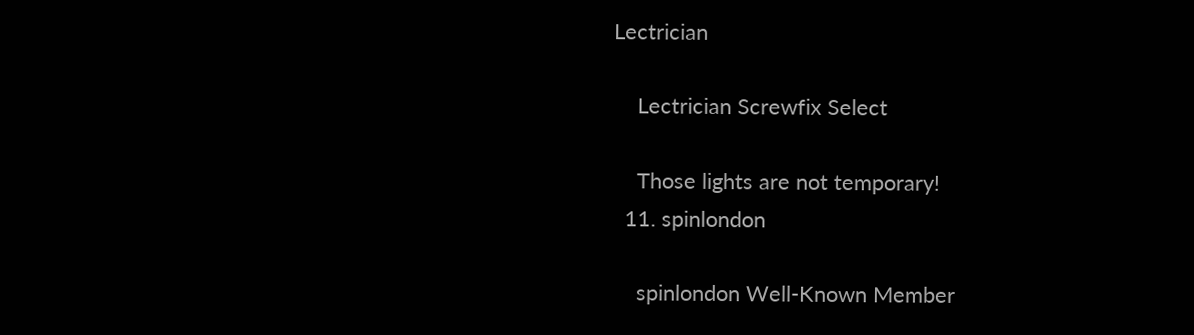Lectrician

    Lectrician Screwfix Select

    Those lights are not temporary!
  11. spinlondon

    spinlondon Well-Known Member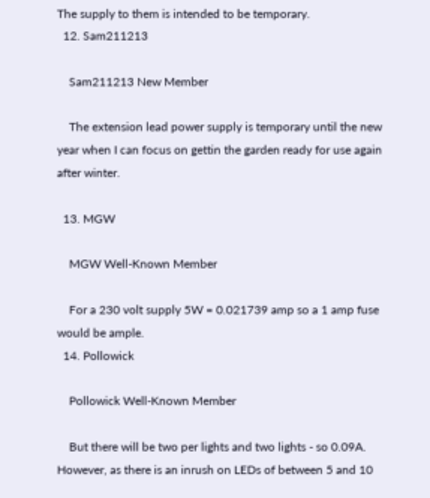The supply to them is intended to be temporary.
  12. Sam211213

    Sam211213 New Member

    The extension lead power supply is temporary until the new year when I can focus on gettin the garden ready for use again after winter.

  13. MGW

    MGW Well-Known Member

    For a 230 volt supply 5W = 0.021739 amp so a 1 amp fuse would be ample.
  14. Pollowick

    Pollowick Well-Known Member

    But there will be two per lights and two lights - so 0.09A. However, as there is an inrush on LEDs of between 5 and 10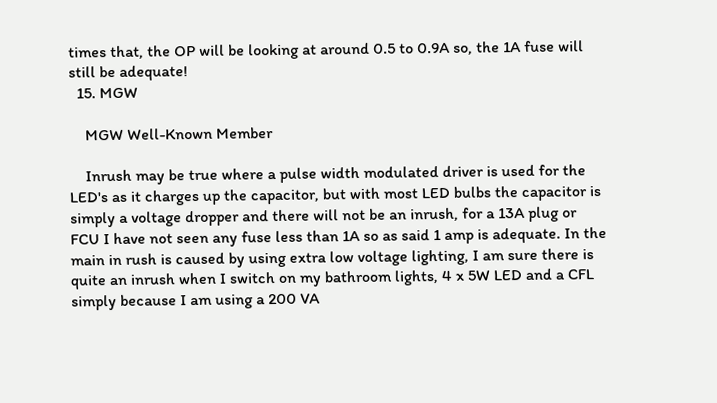times that, the OP will be looking at around 0.5 to 0.9A so, the 1A fuse will still be adequate!
  15. MGW

    MGW Well-Known Member

    Inrush may be true where a pulse width modulated driver is used for the LED's as it charges up the capacitor, but with most LED bulbs the capacitor is simply a voltage dropper and there will not be an inrush, for a 13A plug or FCU I have not seen any fuse less than 1A so as said 1 amp is adequate. In the main in rush is caused by using extra low voltage lighting, I am sure there is quite an inrush when I switch on my bathroom lights, 4 x 5W LED and a CFL simply because I am using a 200 VA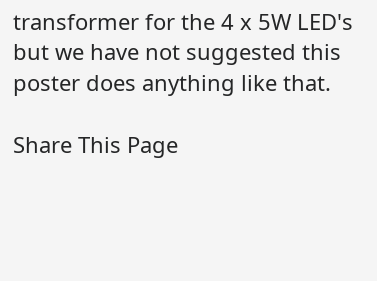transformer for the 4 x 5W LED's but we have not suggested this poster does anything like that.

Share This Page